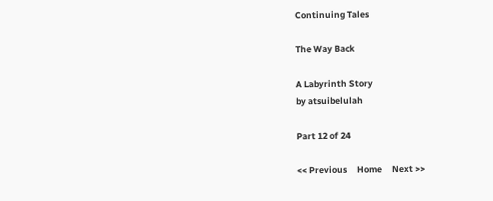Continuing Tales

The Way Back

A Labyrinth Story
by atsuibelulah

Part 12 of 24

<< Previous     Home     Next >>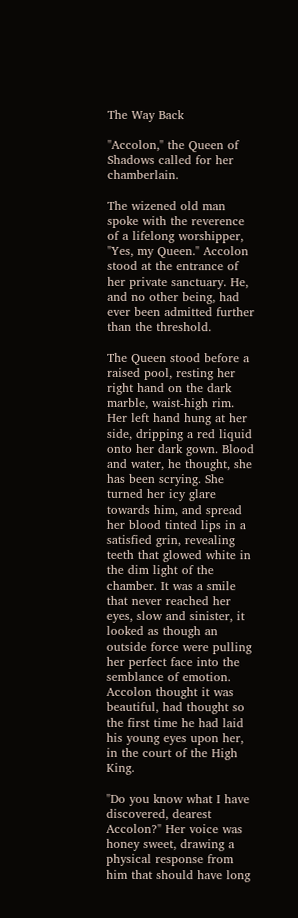The Way Back

"Accolon," the Queen of Shadows called for her chamberlain.

The wizened old man spoke with the reverence of a lifelong worshipper, "Yes, my Queen." Accolon stood at the entrance of her private sanctuary. He, and no other being, had ever been admitted further than the threshold.

The Queen stood before a raised pool, resting her right hand on the dark marble, waist-high rim. Her left hand hung at her side, dripping a red liquid onto her dark gown. Blood and water, he thought, she has been scrying. She turned her icy glare towards him, and spread her blood tinted lips in a satisfied grin, revealing teeth that glowed white in the dim light of the chamber. It was a smile that never reached her eyes, slow and sinister, it looked as though an outside force were pulling her perfect face into the semblance of emotion. Accolon thought it was beautiful, had thought so the first time he had laid his young eyes upon her, in the court of the High King.

"Do you know what I have discovered, dearest Accolon?" Her voice was honey sweet, drawing a physical response from him that should have long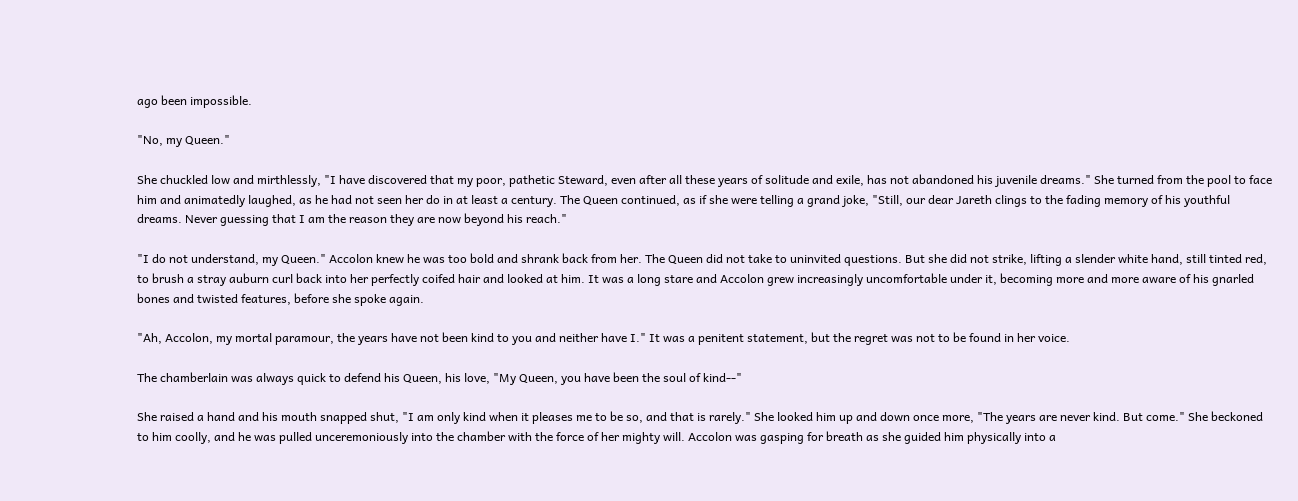ago been impossible.

"No, my Queen."

She chuckled low and mirthlessly, "I have discovered that my poor, pathetic Steward, even after all these years of solitude and exile, has not abandoned his juvenile dreams." She turned from the pool to face him and animatedly laughed, as he had not seen her do in at least a century. The Queen continued, as if she were telling a grand joke, "Still, our dear Jareth clings to the fading memory of his youthful dreams. Never guessing that I am the reason they are now beyond his reach."

"I do not understand, my Queen." Accolon knew he was too bold and shrank back from her. The Queen did not take to uninvited questions. But she did not strike, lifting a slender white hand, still tinted red, to brush a stray auburn curl back into her perfectly coifed hair and looked at him. It was a long stare and Accolon grew increasingly uncomfortable under it, becoming more and more aware of his gnarled bones and twisted features, before she spoke again.

"Ah, Accolon, my mortal paramour, the years have not been kind to you and neither have I." It was a penitent statement, but the regret was not to be found in her voice.

The chamberlain was always quick to defend his Queen, his love, "My Queen, you have been the soul of kind--"

She raised a hand and his mouth snapped shut, "I am only kind when it pleases me to be so, and that is rarely." She looked him up and down once more, "The years are never kind. But come." She beckoned to him coolly, and he was pulled unceremoniously into the chamber with the force of her mighty will. Accolon was gasping for breath as she guided him physically into a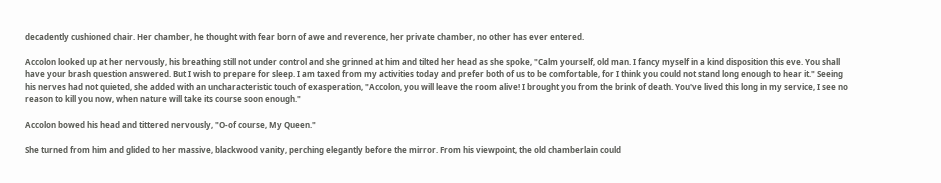decadently cushioned chair. Her chamber, he thought with fear born of awe and reverence, her private chamber, no other has ever entered.

Accolon looked up at her nervously, his breathing still not under control and she grinned at him and tilted her head as she spoke, "Calm yourself, old man. I fancy myself in a kind disposition this eve. You shall have your brash question answered. But I wish to prepare for sleep. I am taxed from my activities today and prefer both of us to be comfortable, for I think you could not stand long enough to hear it." Seeing his nerves had not quieted, she added with an uncharacteristic touch of exasperation, "Accolon, you will leave the room alive! I brought you from the brink of death. You've lived this long in my service, I see no reason to kill you now, when nature will take its course soon enough."

Accolon bowed his head and tittered nervously, "O-of course, My Queen."

She turned from him and glided to her massive, blackwood vanity, perching elegantly before the mirror. From his viewpoint, the old chamberlain could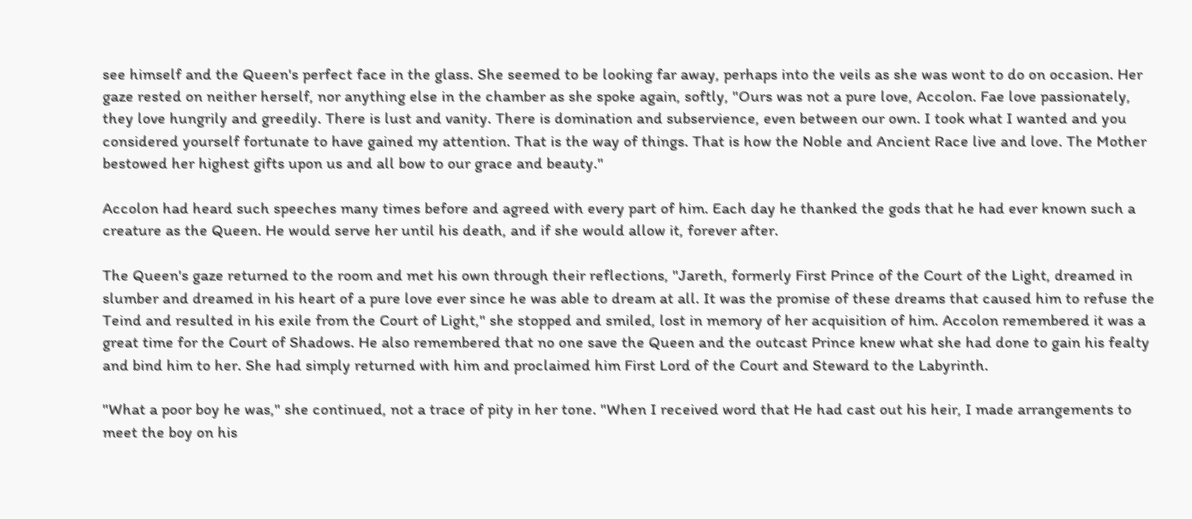see himself and the Queen's perfect face in the glass. She seemed to be looking far away, perhaps into the veils as she was wont to do on occasion. Her gaze rested on neither herself, nor anything else in the chamber as she spoke again, softly, "Ours was not a pure love, Accolon. Fae love passionately, they love hungrily and greedily. There is lust and vanity. There is domination and subservience, even between our own. I took what I wanted and you considered yourself fortunate to have gained my attention. That is the way of things. That is how the Noble and Ancient Race live and love. The Mother bestowed her highest gifts upon us and all bow to our grace and beauty."

Accolon had heard such speeches many times before and agreed with every part of him. Each day he thanked the gods that he had ever known such a creature as the Queen. He would serve her until his death, and if she would allow it, forever after.

The Queen's gaze returned to the room and met his own through their reflections, "Jareth, formerly First Prince of the Court of the Light, dreamed in slumber and dreamed in his heart of a pure love ever since he was able to dream at all. It was the promise of these dreams that caused him to refuse the Teind and resulted in his exile from the Court of Light," she stopped and smiled, lost in memory of her acquisition of him. Accolon remembered it was a great time for the Court of Shadows. He also remembered that no one save the Queen and the outcast Prince knew what she had done to gain his fealty and bind him to her. She had simply returned with him and proclaimed him First Lord of the Court and Steward to the Labyrinth.

"What a poor boy he was," she continued, not a trace of pity in her tone. "When I received word that He had cast out his heir, I made arrangements to meet the boy on his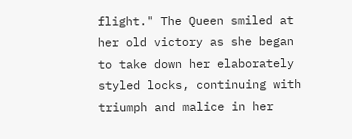flight." The Queen smiled at her old victory as she began to take down her elaborately styled locks, continuing with triumph and malice in her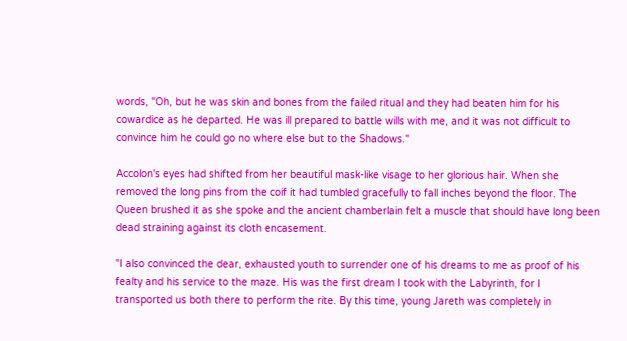words, "Oh, but he was skin and bones from the failed ritual and they had beaten him for his cowardice as he departed. He was ill prepared to battle wills with me, and it was not difficult to convince him he could go no where else but to the Shadows."

Accolon's eyes had shifted from her beautiful mask-like visage to her glorious hair. When she removed the long pins from the coif it had tumbled gracefully to fall inches beyond the floor. The Queen brushed it as she spoke and the ancient chamberlain felt a muscle that should have long been dead straining against its cloth encasement.

"I also convinced the dear, exhausted youth to surrender one of his dreams to me as proof of his fealty and his service to the maze. His was the first dream I took with the Labyrinth, for I transported us both there to perform the rite. By this time, young Jareth was completely in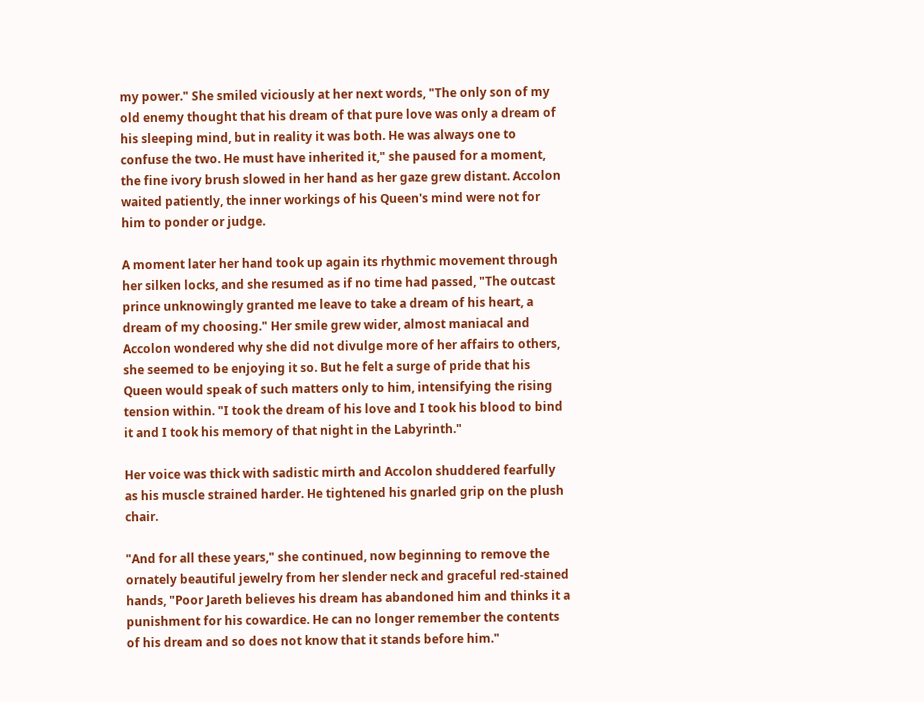my power." She smiled viciously at her next words, "The only son of my old enemy thought that his dream of that pure love was only a dream of his sleeping mind, but in reality it was both. He was always one to confuse the two. He must have inherited it," she paused for a moment, the fine ivory brush slowed in her hand as her gaze grew distant. Accolon waited patiently, the inner workings of his Queen's mind were not for him to ponder or judge.

A moment later her hand took up again its rhythmic movement through her silken locks, and she resumed as if no time had passed, "The outcast prince unknowingly granted me leave to take a dream of his heart, a dream of my choosing." Her smile grew wider, almost maniacal and Accolon wondered why she did not divulge more of her affairs to others, she seemed to be enjoying it so. But he felt a surge of pride that his Queen would speak of such matters only to him, intensifying the rising tension within. "I took the dream of his love and I took his blood to bind it and I took his memory of that night in the Labyrinth."

Her voice was thick with sadistic mirth and Accolon shuddered fearfully as his muscle strained harder. He tightened his gnarled grip on the plush chair.

"And for all these years," she continued, now beginning to remove the ornately beautiful jewelry from her slender neck and graceful red-stained hands, "Poor Jareth believes his dream has abandoned him and thinks it a punishment for his cowardice. He can no longer remember the contents of his dream and so does not know that it stands before him."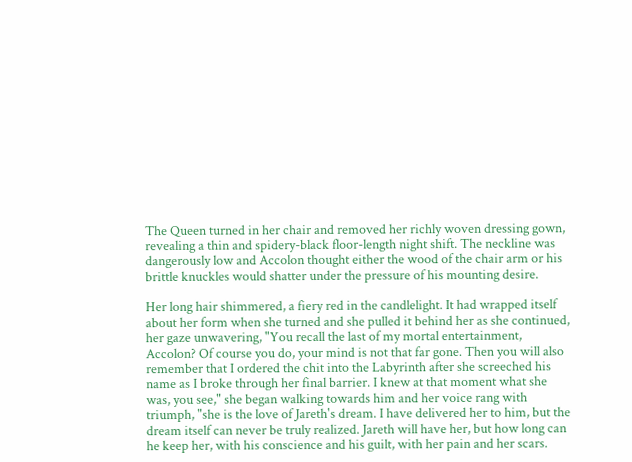The Queen turned in her chair and removed her richly woven dressing gown, revealing a thin and spidery-black floor-length night shift. The neckline was dangerously low and Accolon thought either the wood of the chair arm or his brittle knuckles would shatter under the pressure of his mounting desire.

Her long hair shimmered, a fiery red in the candlelight. It had wrapped itself about her form when she turned and she pulled it behind her as she continued, her gaze unwavering, "You recall the last of my mortal entertainment, Accolon? Of course you do, your mind is not that far gone. Then you will also remember that I ordered the chit into the Labyrinth after she screeched his name as I broke through her final barrier. I knew at that moment what she was, you see," she began walking towards him and her voice rang with triumph, "she is the love of Jareth's dream. I have delivered her to him, but the dream itself can never be truly realized. Jareth will have her, but how long can he keep her, with his conscience and his guilt, with her pain and her scars.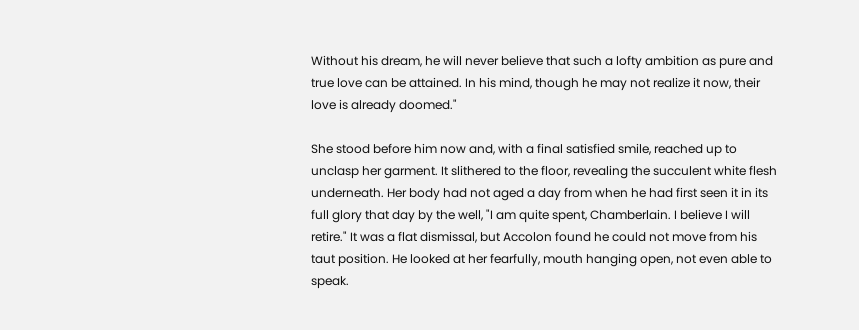Without his dream, he will never believe that such a lofty ambition as pure and true love can be attained. In his mind, though he may not realize it now, their love is already doomed."

She stood before him now and, with a final satisfied smile, reached up to unclasp her garment. It slithered to the floor, revealing the succulent white flesh underneath. Her body had not aged a day from when he had first seen it in its full glory that day by the well, "I am quite spent, Chamberlain. I believe I will retire." It was a flat dismissal, but Accolon found he could not move from his taut position. He looked at her fearfully, mouth hanging open, not even able to speak.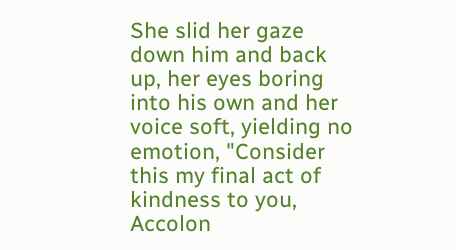She slid her gaze down him and back up, her eyes boring into his own and her voice soft, yielding no emotion, "Consider this my final act of kindness to you, Accolon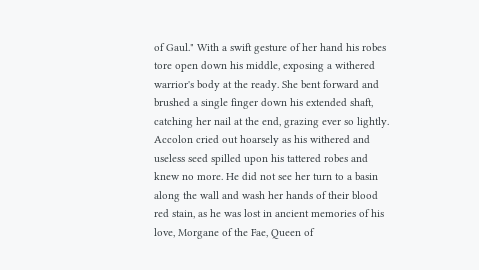of Gaul." With a swift gesture of her hand his robes tore open down his middle, exposing a withered warrior's body at the ready. She bent forward and brushed a single finger down his extended shaft, catching her nail at the end, grazing ever so lightly. Accolon cried out hoarsely as his withered and useless seed spilled upon his tattered robes and knew no more. He did not see her turn to a basin along the wall and wash her hands of their blood red stain, as he was lost in ancient memories of his love, Morgane of the Fae, Queen of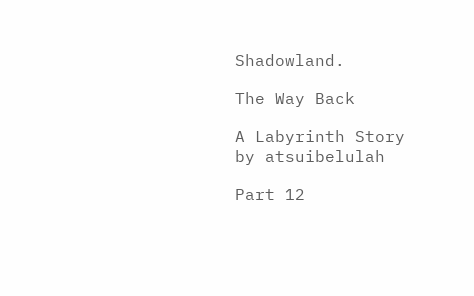Shadowland.

The Way Back

A Labyrinth Story
by atsuibelulah

Part 12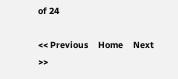of 24

<< Previous     Home     Next >>